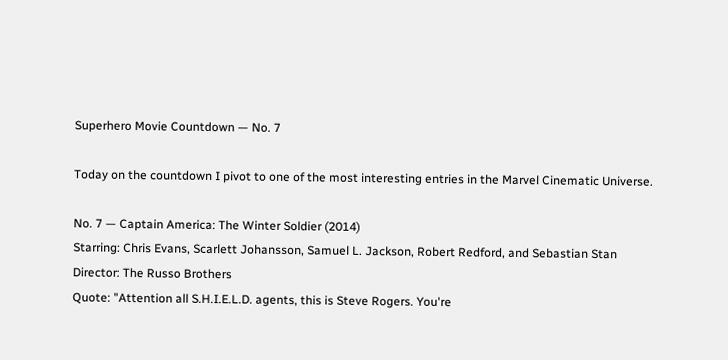Superhero Movie Countdown — No. 7

Today on the countdown I pivot to one of the most interesting entries in the Marvel Cinematic Universe.

No. 7 — Captain America: The Winter Soldier (2014)
Starring: Chris Evans, Scarlett Johansson, Samuel L. Jackson, Robert Redford, and Sebastian Stan
Director: The Russo Brothers
Quote: "Attention all S.H.I.E.L.D. agents, this is Steve Rogers. You're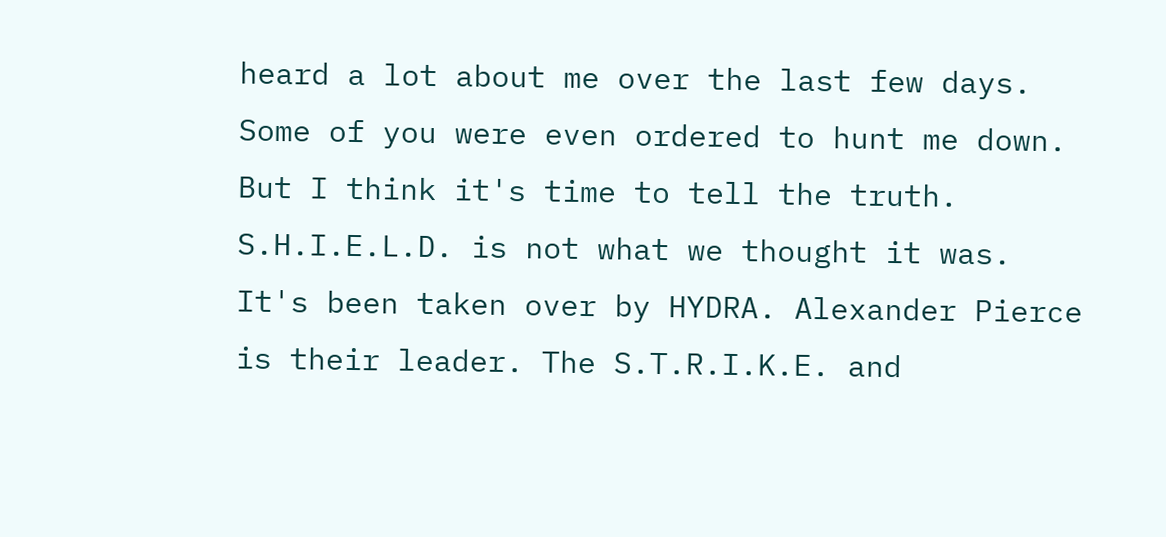heard a lot about me over the last few days. Some of you were even ordered to hunt me down. But I think it's time to tell the truth. S.H.I.E.L.D. is not what we thought it was. It's been taken over by HYDRA. Alexander Pierce is their leader. The S.T.R.I.K.E. and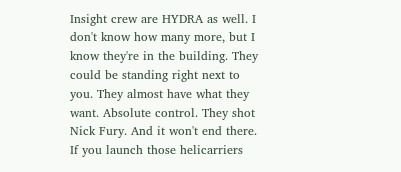Insight crew are HYDRA as well. I don't know how many more, but I know they're in the building. They could be standing right next to you. They almost have what they want. Absolute control. They shot Nick Fury. And it won't end there. If you launch those helicarriers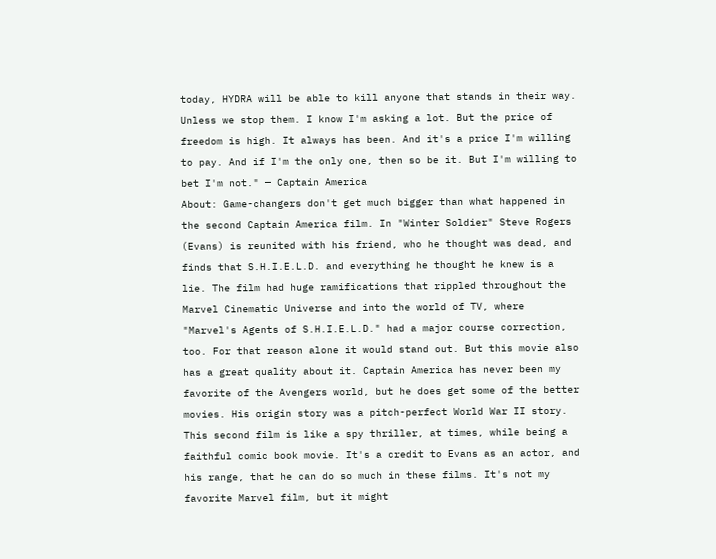today, HYDRA will be able to kill anyone that stands in their way. Unless we stop them. I know I'm asking a lot. But the price of freedom is high. It always has been. And it's a price I'm willing to pay. And if I'm the only one, then so be it. But I'm willing to bet I'm not." — Captain America
About: Game-changers don't get much bigger than what happened in the second Captain America film. In "Winter Soldier" Steve Rogers (Evans) is reunited with his friend, who he thought was dead, and finds that S.H.I.E.L.D. and everything he thought he knew is a lie. The film had huge ramifications that rippled throughout the Marvel Cinematic Universe and into the world of TV, where "Marvel's Agents of S.H.I.E.L.D." had a major course correction, too. For that reason alone it would stand out. But this movie also has a great quality about it. Captain America has never been my favorite of the Avengers world, but he does get some of the better movies. His origin story was a pitch-perfect World War II story. This second film is like a spy thriller, at times, while being a faithful comic book movie. It's a credit to Evans as an actor, and his range, that he can do so much in these films. It's not my favorite Marvel film, but it might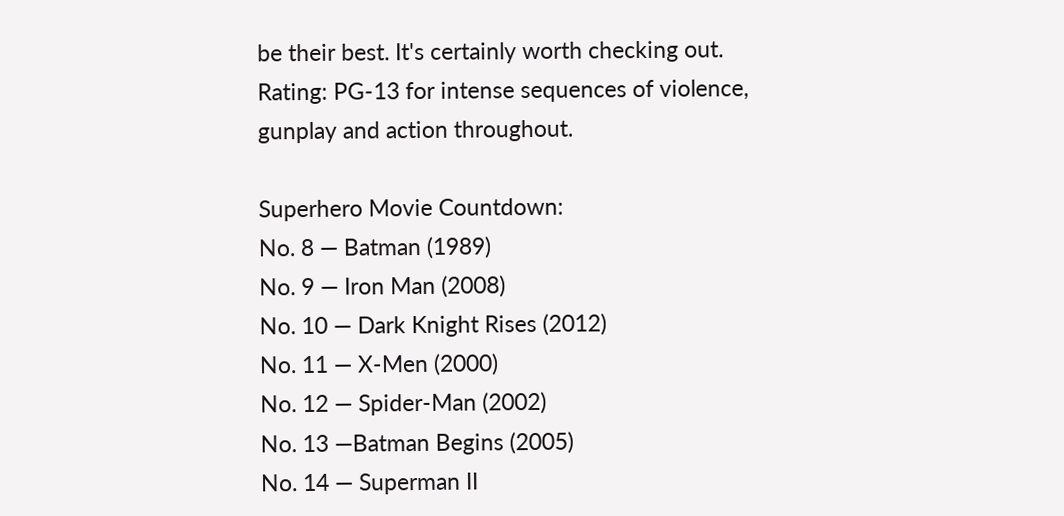be their best. It's certainly worth checking out.
Rating: PG-13 for intense sequences of violence, gunplay and action throughout.

Superhero Movie Countdown:
No. 8 — Batman (1989)
No. 9 — Iron Man (2008)
No. 10 — Dark Knight Rises (2012)
No. 11 — X-Men (2000)
No. 12 — Spider-Man (2002)
No. 13 —Batman Begins (2005)
No. 14 — Superman II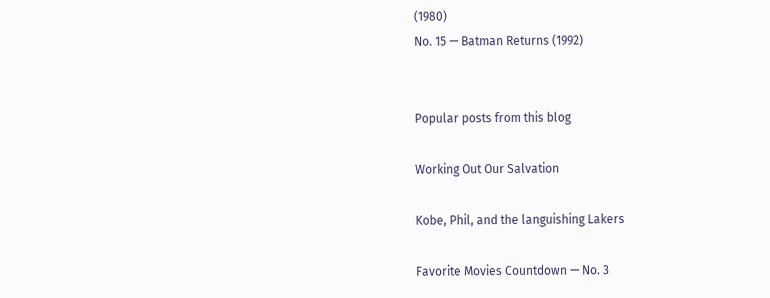(1980)
No. 15 — Batman Returns (1992)


Popular posts from this blog

Working Out Our Salvation

Kobe, Phil, and the languishing Lakers

Favorite Movies Countdown — No. 3